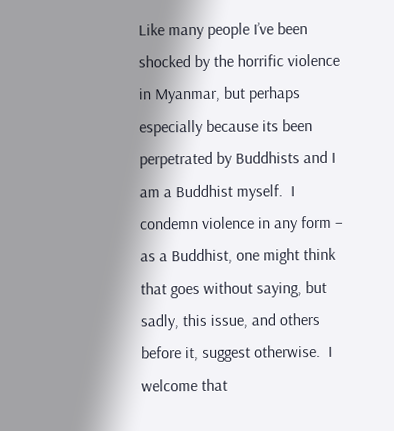Like many people I’ve been shocked by the horrific violence in Myanmar, but perhaps especially because its been perpetrated by Buddhists and I am a Buddhist myself.  I condemn violence in any form – as a Buddhist, one might think that goes without saying, but sadly, this issue, and others before it, suggest otherwise.  I welcome that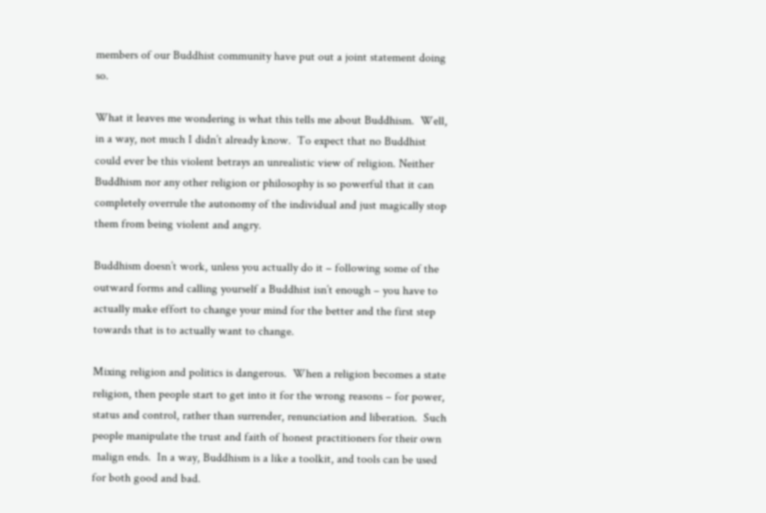members of our Buddhist community have put out a joint statement doing so.

What it leaves me wondering is what this tells me about Buddhism.  Well, in a way, not much I didn’t already know.  To expect that no Buddhist could ever be this violent betrays an unrealistic view of religion. Neither Buddhism nor any other religion or philosophy is so powerful that it can completely overrule the autonomy of the individual and just magically stop them from being violent and angry.

Buddhism doesn’t work, unless you actually do it – following some of the outward forms and calling yourself a Buddhist isn’t enough – you have to actually make effort to change your mind for the better and the first step towards that is to actually want to change.

Mixing religion and politics is dangerous.  When a religion becomes a state religion, then people start to get into it for the wrong reasons – for power, status and control, rather than surrender, renunciation and liberation.  Such people manipulate the trust and faith of honest practitioners for their own malign ends.  In a way, Buddhism is a like a toolkit, and tools can be used for both good and bad.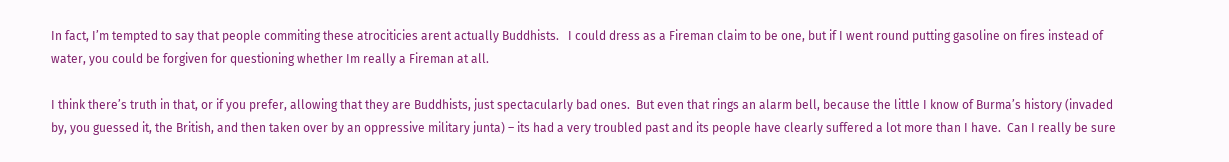In fact, I’m tempted to say that people commiting these atrociticies arent actually Buddhists.   I could dress as a Fireman claim to be one, but if I went round putting gasoline on fires instead of water, you could be forgiven for questioning whether Im really a Fireman at all.

I think there’s truth in that, or if you prefer, allowing that they are Buddhists, just spectacularly bad ones.  But even that rings an alarm bell, because the little I know of Burma’s history (invaded by, you guessed it, the British, and then taken over by an oppressive military junta) – its had a very troubled past and its people have clearly suffered a lot more than I have.  Can I really be sure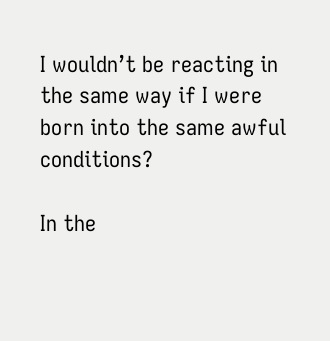I wouldn’t be reacting in the same way if I were born into the same awful conditions?

In the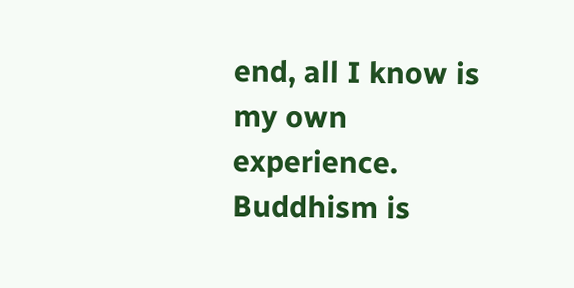end, all I know is my own experience.  Buddhism is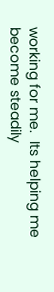working for me.  Its helping me become steadily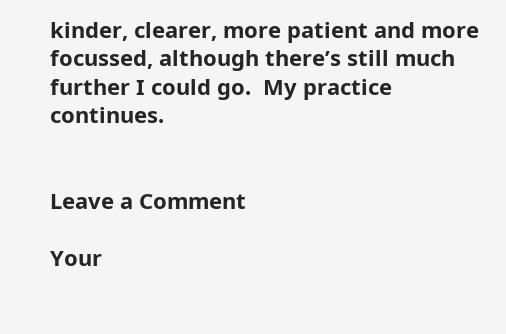kinder, clearer, more patient and more focussed, although there’s still much further I could go.  My practice continues.


Leave a Comment

Your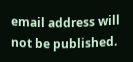email address will not be published.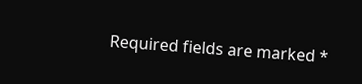Required fields are marked *